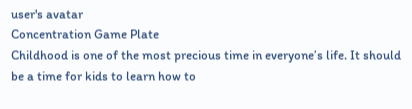user's avatar
Concentration Game Plate
Childhood is one of the most precious time in everyone’s life. It should be a time for kids to learn how to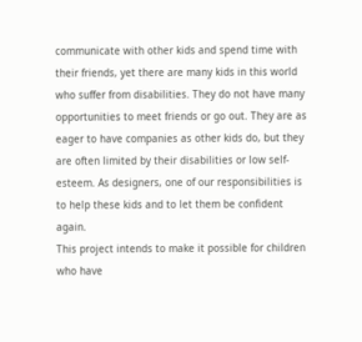communicate with other kids and spend time with their friends, yet there are many kids in this world who suffer from disabilities. They do not have many opportunities to meet friends or go out. They are as eager to have companies as other kids do, but they are often limited by their disabilities or low self-esteem. As designers, one of our responsibilities is to help these kids and to let them be confident again.
This project intends to make it possible for children who have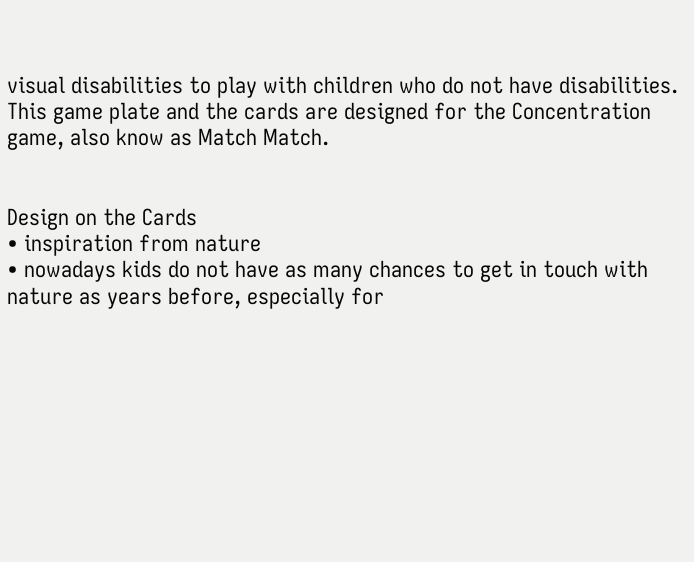visual disabilities to play with children who do not have disabilities.
This game plate and the cards are designed for the Concentration game, also know as Match Match.


Design on the Cards
• inspiration from nature
• nowadays kids do not have as many chances to get in touch with nature as years before, especially for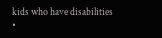kids who have disabilities
•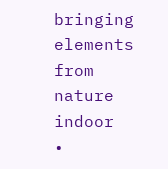bringing elements from nature indoor
•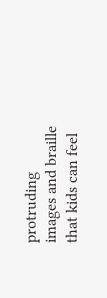protruding images and braille that kids can feel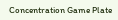Concentration Game Plate